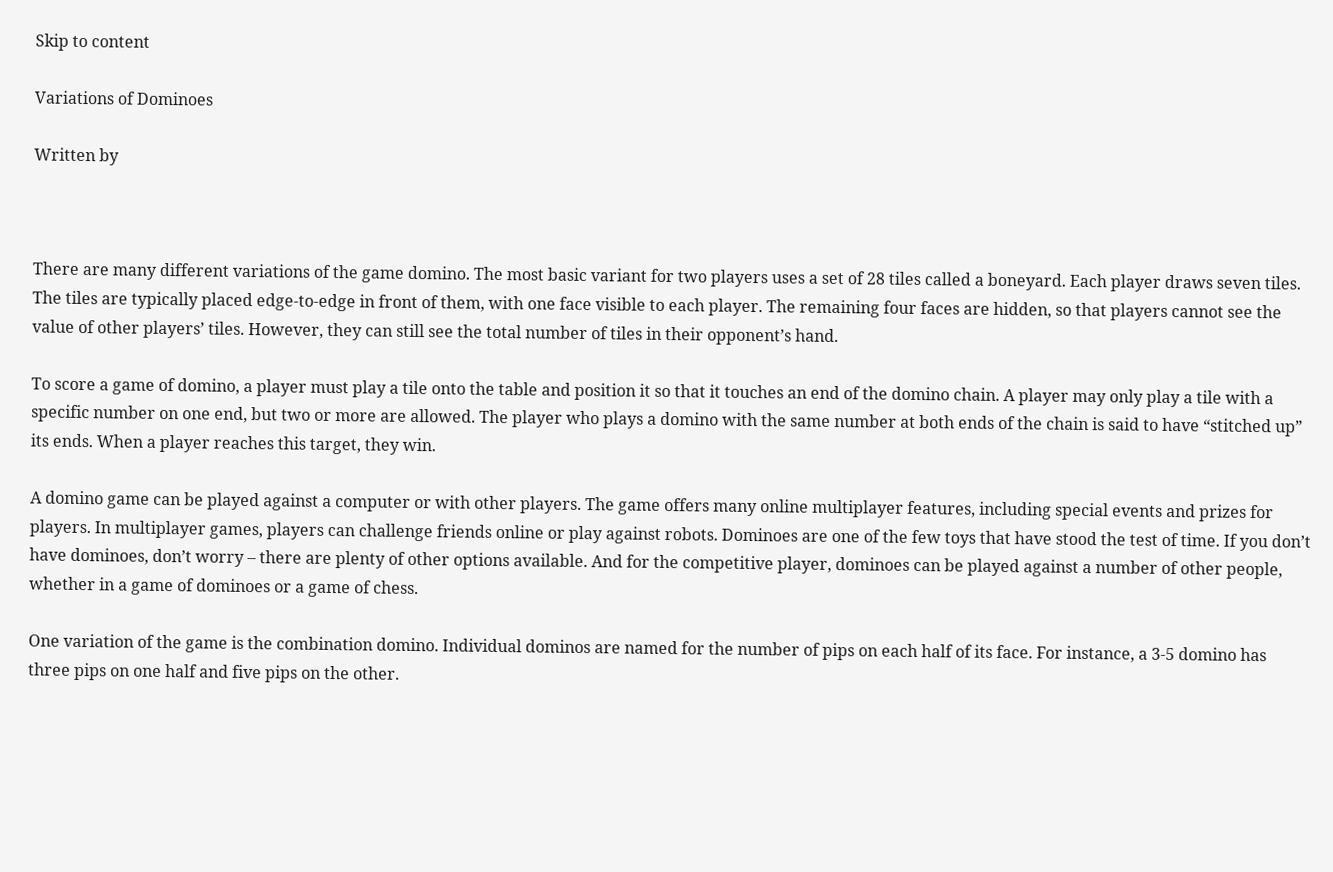Skip to content

Variations of Dominoes

Written by



There are many different variations of the game domino. The most basic variant for two players uses a set of 28 tiles called a boneyard. Each player draws seven tiles. The tiles are typically placed edge-to-edge in front of them, with one face visible to each player. The remaining four faces are hidden, so that players cannot see the value of other players’ tiles. However, they can still see the total number of tiles in their opponent’s hand.

To score a game of domino, a player must play a tile onto the table and position it so that it touches an end of the domino chain. A player may only play a tile with a specific number on one end, but two or more are allowed. The player who plays a domino with the same number at both ends of the chain is said to have “stitched up” its ends. When a player reaches this target, they win.

A domino game can be played against a computer or with other players. The game offers many online multiplayer features, including special events and prizes for players. In multiplayer games, players can challenge friends online or play against robots. Dominoes are one of the few toys that have stood the test of time. If you don’t have dominoes, don’t worry – there are plenty of other options available. And for the competitive player, dominoes can be played against a number of other people, whether in a game of dominoes or a game of chess.

One variation of the game is the combination domino. Individual dominos are named for the number of pips on each half of its face. For instance, a 3-5 domino has three pips on one half and five pips on the other.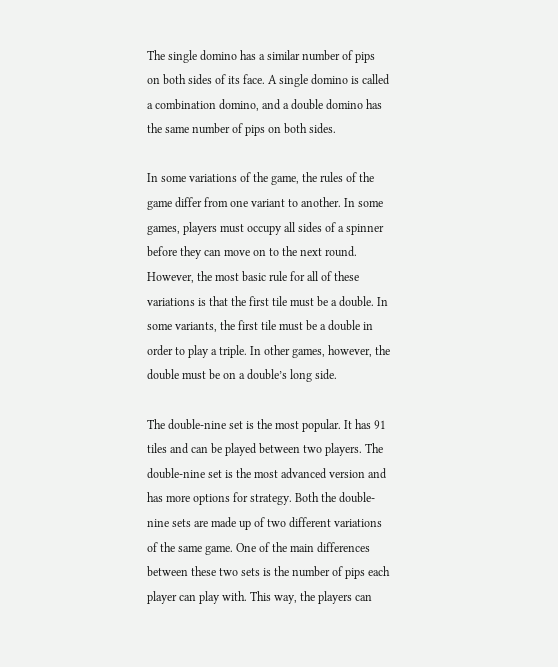The single domino has a similar number of pips on both sides of its face. A single domino is called a combination domino, and a double domino has the same number of pips on both sides.

In some variations of the game, the rules of the game differ from one variant to another. In some games, players must occupy all sides of a spinner before they can move on to the next round. However, the most basic rule for all of these variations is that the first tile must be a double. In some variants, the first tile must be a double in order to play a triple. In other games, however, the double must be on a double’s long side.

The double-nine set is the most popular. It has 91 tiles and can be played between two players. The double-nine set is the most advanced version and has more options for strategy. Both the double-nine sets are made up of two different variations of the same game. One of the main differences between these two sets is the number of pips each player can play with. This way, the players can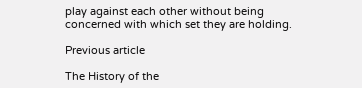play against each other without being concerned with which set they are holding.

Previous article

The History of the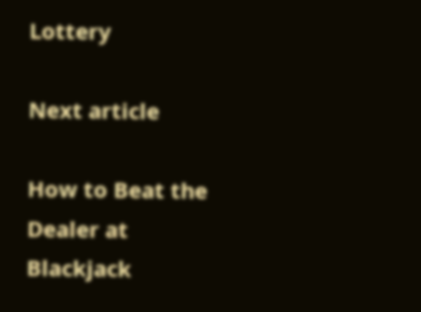Lottery

Next article

How to Beat the Dealer at Blackjack